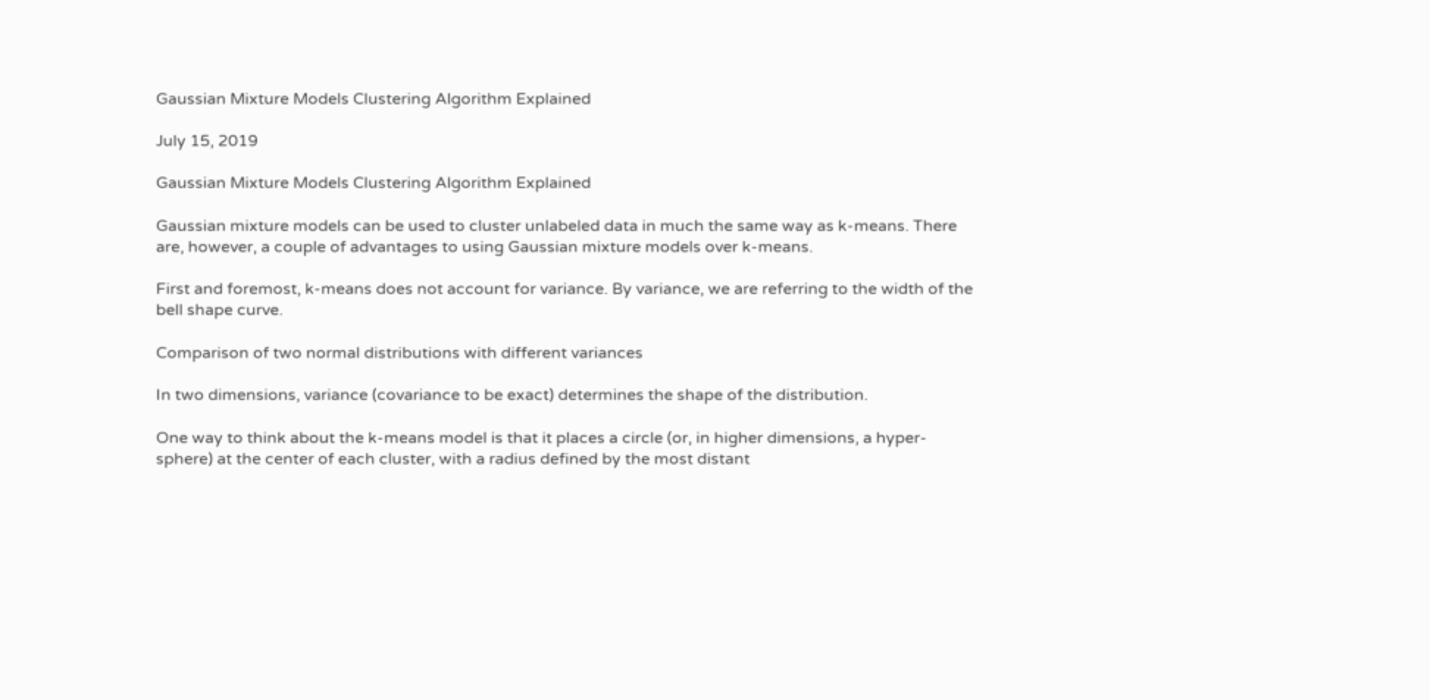Gaussian Mixture Models Clustering Algorithm Explained

July 15, 2019

Gaussian Mixture Models Clustering Algorithm Explained

Gaussian mixture models can be used to cluster unlabeled data in much the same way as k-means. There are, however, a couple of advantages to using Gaussian mixture models over k-means.

First and foremost, k-means does not account for variance. By variance, we are referring to the width of the bell shape curve.

Comparison of two normal distributions with different variances

In two dimensions, variance (covariance to be exact) determines the shape of the distribution.

One way to think about the k-means model is that it places a circle (or, in higher dimensions, a hyper-sphere) at the center of each cluster, with a radius defined by the most distant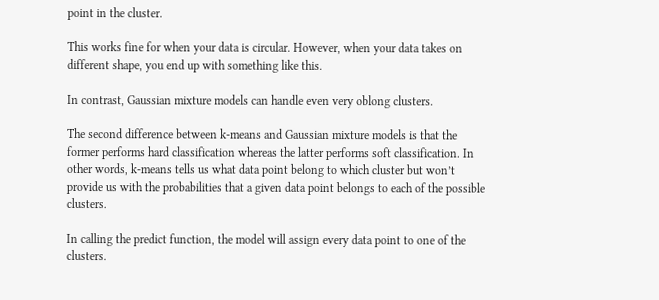point in the cluster.

This works fine for when your data is circular. However, when your data takes on different shape, you end up with something like this.

In contrast, Gaussian mixture models can handle even very oblong clusters.

The second difference between k-means and Gaussian mixture models is that the former performs hard classification whereas the latter performs soft classification. In other words, k-means tells us what data point belong to which cluster but won’t provide us with the probabilities that a given data point belongs to each of the possible clusters.

In calling the predict function, the model will assign every data point to one of the clusters.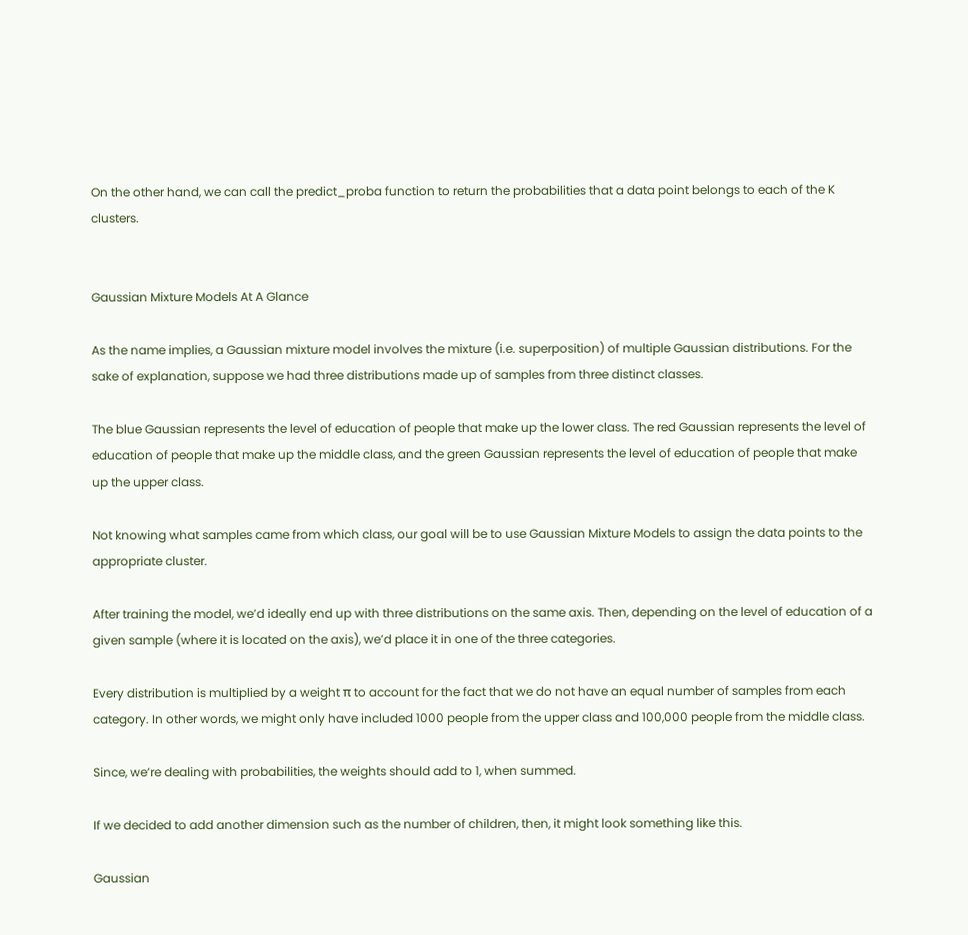On the other hand, we can call the predict_proba function to return the probabilities that a data point belongs to each of the K clusters.


Gaussian Mixture Models At A Glance

As the name implies, a Gaussian mixture model involves the mixture (i.e. superposition) of multiple Gaussian distributions. For the sake of explanation, suppose we had three distributions made up of samples from three distinct classes.

The blue Gaussian represents the level of education of people that make up the lower class. The red Gaussian represents the level of education of people that make up the middle class, and the green Gaussian represents the level of education of people that make up the upper class.

Not knowing what samples came from which class, our goal will be to use Gaussian Mixture Models to assign the data points to the appropriate cluster.

After training the model, we’d ideally end up with three distributions on the same axis. Then, depending on the level of education of a given sample (where it is located on the axis), we’d place it in one of the three categories.

Every distribution is multiplied by a weight π to account for the fact that we do not have an equal number of samples from each category. In other words, we might only have included 1000 people from the upper class and 100,000 people from the middle class.

Since, we’re dealing with probabilities, the weights should add to 1, when summed.

If we decided to add another dimension such as the number of children, then, it might look something like this.

Gaussian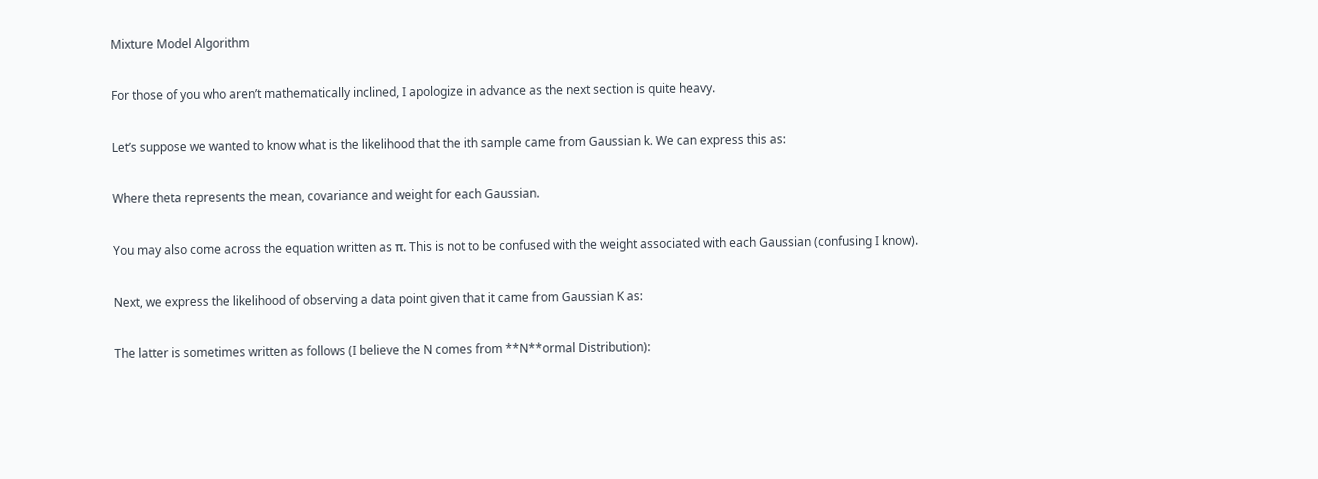Mixture Model Algorithm

For those of you who aren’t mathematically inclined, I apologize in advance as the next section is quite heavy.

Let’s suppose we wanted to know what is the likelihood that the ith sample came from Gaussian k. We can express this as:

Where theta represents the mean, covariance and weight for each Gaussian.

You may also come across the equation written as π. This is not to be confused with the weight associated with each Gaussian (confusing I know).

Next, we express the likelihood of observing a data point given that it came from Gaussian K as:

The latter is sometimes written as follows (I believe the N comes from **N**ormal Distribution):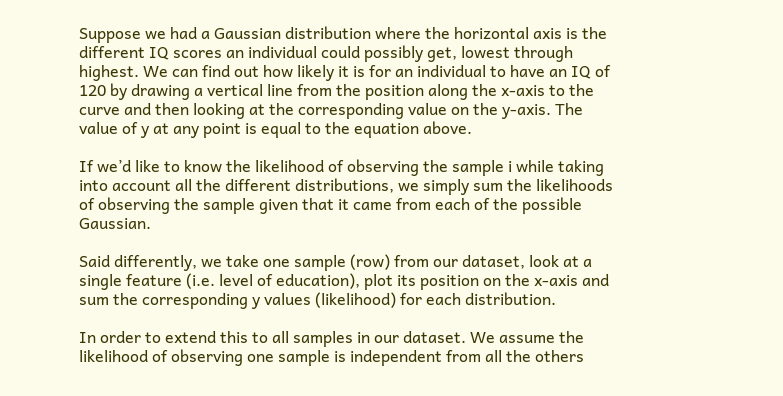Suppose we had a Gaussian distribution where the horizontal axis is the different IQ scores an individual could possibly get, lowest through highest. We can find out how likely it is for an individual to have an IQ of 120 by drawing a vertical line from the position along the x-axis to the curve and then looking at the corresponding value on the y-axis. The value of y at any point is equal to the equation above.

If we’d like to know the likelihood of observing the sample i while taking into account all the different distributions, we simply sum the likelihoods of observing the sample given that it came from each of the possible Gaussian.

Said differently, we take one sample (row) from our dataset, look at a single feature (i.e. level of education), plot its position on the x-axis and sum the corresponding y values (likelihood) for each distribution.

In order to extend this to all samples in our dataset. We assume the likelihood of observing one sample is independent from all the others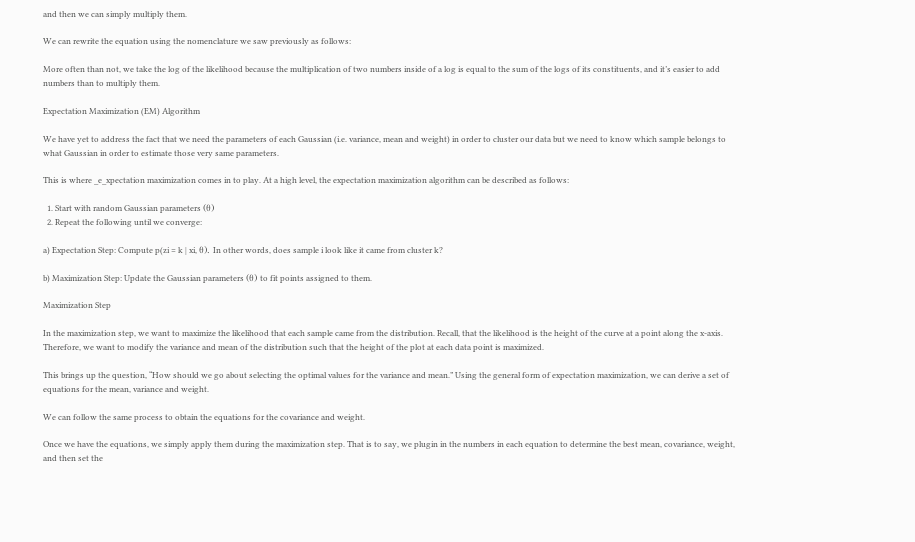and then we can simply multiply them.

We can rewrite the equation using the nomenclature we saw previously as follows:

More often than not, we take the log of the likelihood because the multiplication of two numbers inside of a log is equal to the sum of the logs of its constituents, and it’s easier to add numbers than to multiply them.

Expectation Maximization (EM) Algorithm

We have yet to address the fact that we need the parameters of each Gaussian (i.e. variance, mean and weight) in order to cluster our data but we need to know which sample belongs to what Gaussian in order to estimate those very same parameters.

This is where _e_xpectation maximization comes in to play. At a high level, the expectation maximization algorithm can be described as follows:

  1. Start with random Gaussian parameters (θ)
  2. Repeat the following until we converge:

a) Expectation Step: Compute p(zi = k | xi, θ). In other words, does sample i look like it came from cluster k?

b) Maximization Step: Update the Gaussian parameters (θ) to fit points assigned to them.

Maximization Step

In the maximization step, we want to maximize the likelihood that each sample came from the distribution. Recall, that the likelihood is the height of the curve at a point along the x-axis. Therefore, we want to modify the variance and mean of the distribution such that the height of the plot at each data point is maximized.

This brings up the question, “How should we go about selecting the optimal values for the variance and mean.” Using the general form of expectation maximization, we can derive a set of equations for the mean, variance and weight.

We can follow the same process to obtain the equations for the covariance and weight.

Once we have the equations, we simply apply them during the maximization step. That is to say, we plugin in the numbers in each equation to determine the best mean, covariance, weight, and then set the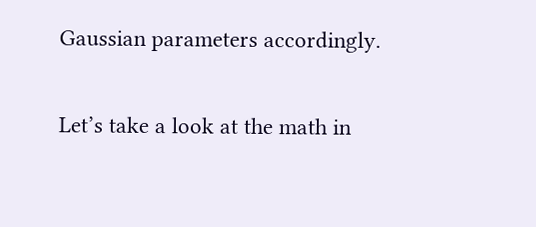Gaussian parameters accordingly.

Let’s take a look at the math in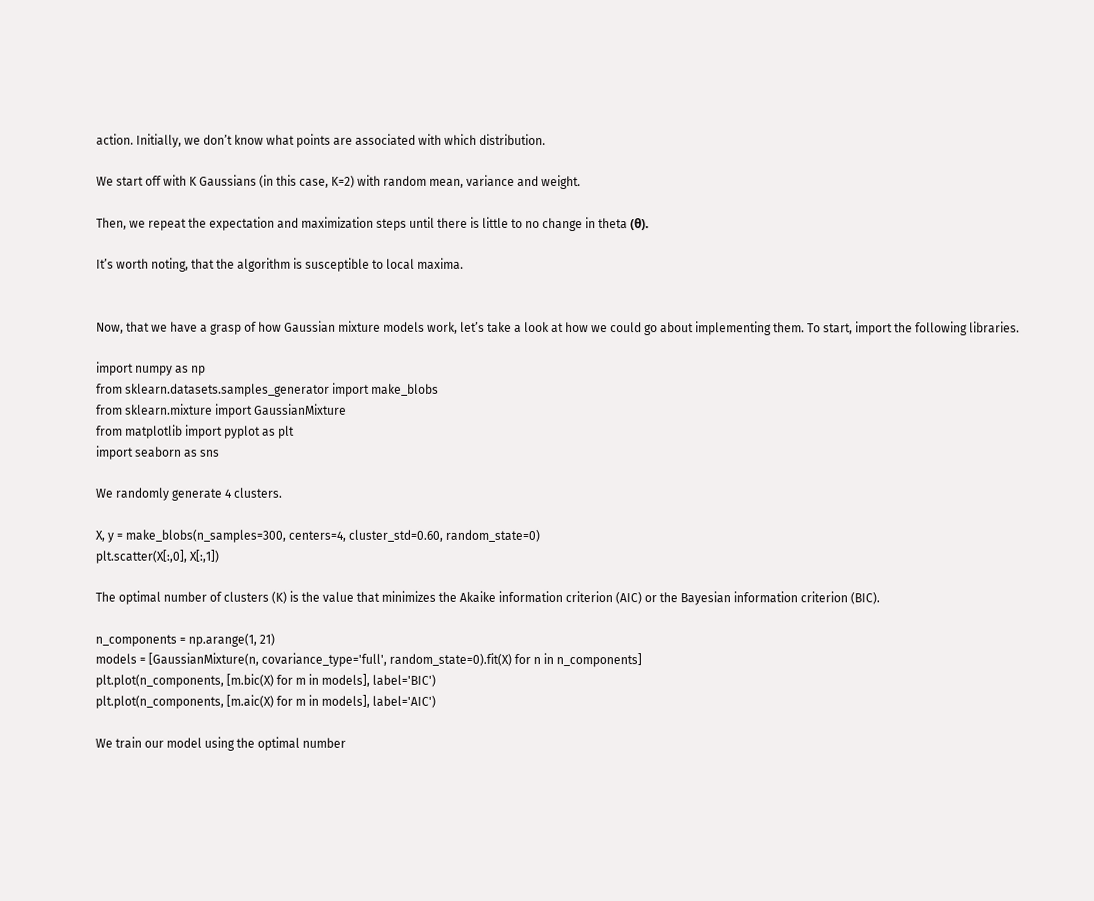action. Initially, we don’t know what points are associated with which distribution.

We start off with K Gaussians (in this case, K=2) with random mean, variance and weight.

Then, we repeat the expectation and maximization steps until there is little to no change in theta (θ).

It’s worth noting, that the algorithm is susceptible to local maxima.


Now, that we have a grasp of how Gaussian mixture models work, let’s take a look at how we could go about implementing them. To start, import the following libraries.

import numpy as np
from sklearn.datasets.samples_generator import make_blobs
from sklearn.mixture import GaussianMixture
from matplotlib import pyplot as plt
import seaborn as sns

We randomly generate 4 clusters.

X, y = make_blobs(n_samples=300, centers=4, cluster_std=0.60, random_state=0)
plt.scatter(X[:,0], X[:,1])

The optimal number of clusters (K) is the value that minimizes the Akaike information criterion (AIC) or the Bayesian information criterion (BIC).

n_components = np.arange(1, 21)
models = [GaussianMixture(n, covariance_type='full', random_state=0).fit(X) for n in n_components]
plt.plot(n_components, [m.bic(X) for m in models], label='BIC')
plt.plot(n_components, [m.aic(X) for m in models], label='AIC')

We train our model using the optimal number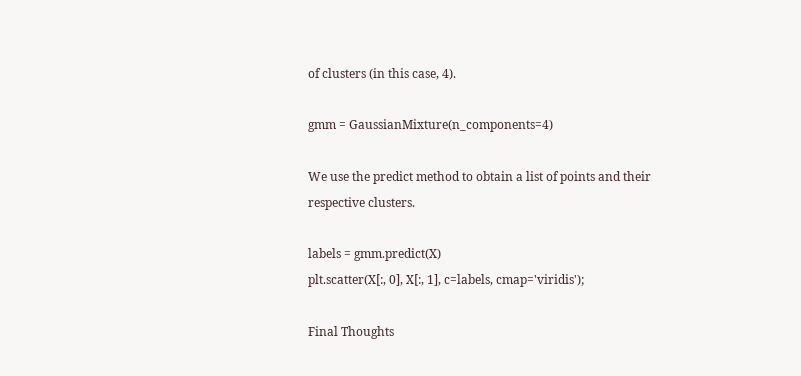of clusters (in this case, 4).

gmm = GaussianMixture(n_components=4)

We use the predict method to obtain a list of points and their respective clusters.

labels = gmm.predict(X)
plt.scatter(X[:, 0], X[:, 1], c=labels, cmap='viridis');

Final Thoughts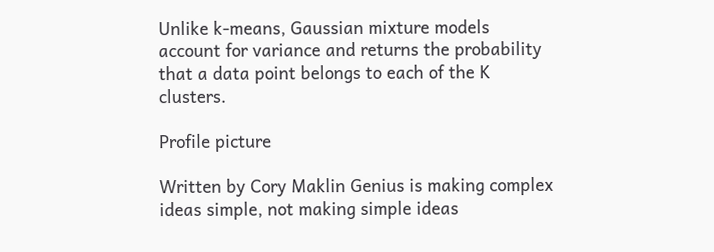Unlike k-means, Gaussian mixture models account for variance and returns the probability that a data point belongs to each of the K clusters.

Profile picture

Written by Cory Maklin Genius is making complex ideas simple, not making simple ideas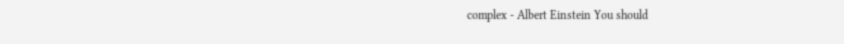complex - Albert Einstein You should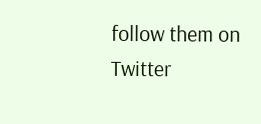follow them on Twitter